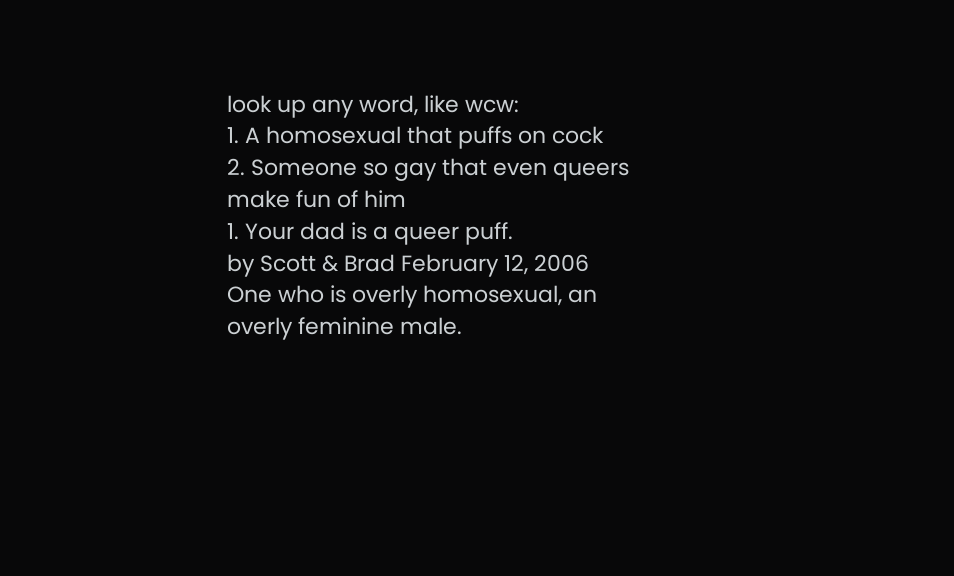look up any word, like wcw:
1. A homosexual that puffs on cock
2. Someone so gay that even queers make fun of him
1. Your dad is a queer puff.
by Scott & Brad February 12, 2006
One who is overly homosexual, an overly feminine male.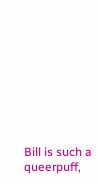Bill is such a queerpuff,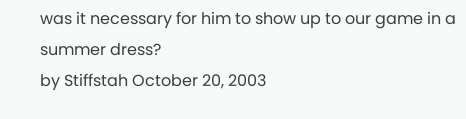was it necessary for him to show up to our game in a summer dress?
by Stiffstah October 20, 2003